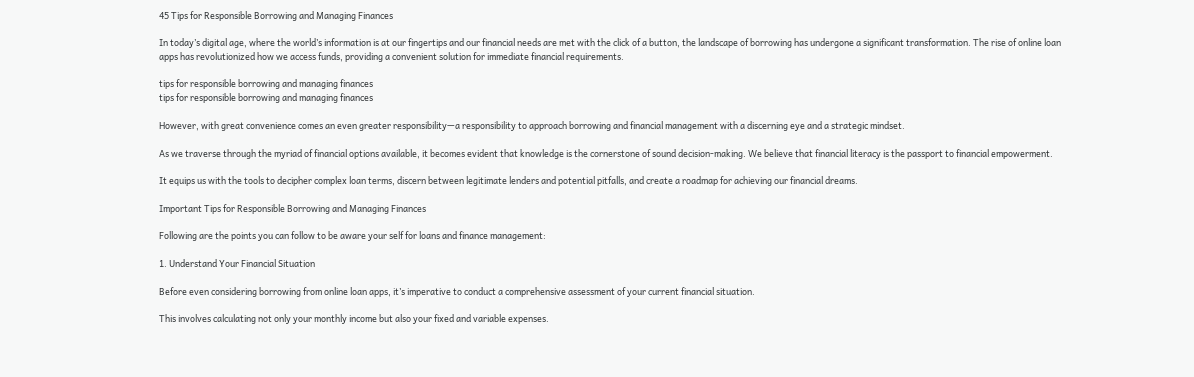45 Tips for Responsible Borrowing and Managing Finances

In today’s digital age, where the world’s information is at our fingertips and our financial needs are met with the click of a button, the landscape of borrowing has undergone a significant transformation. The rise of online loan apps has revolutionized how we access funds, providing a convenient solution for immediate financial requirements.

tips for responsible borrowing and managing finances
tips for responsible borrowing and managing finances

However, with great convenience comes an even greater responsibility—a responsibility to approach borrowing and financial management with a discerning eye and a strategic mindset.

As we traverse through the myriad of financial options available, it becomes evident that knowledge is the cornerstone of sound decision-making. We believe that financial literacy is the passport to financial empowerment.

It equips us with the tools to decipher complex loan terms, discern between legitimate lenders and potential pitfalls, and create a roadmap for achieving our financial dreams.

Important Tips for Responsible Borrowing and Managing Finances

Following are the points you can follow to be aware your self for loans and finance management:

1. Understand Your Financial Situation

Before even considering borrowing from online loan apps, it’s imperative to conduct a comprehensive assessment of your current financial situation.

This involves calculating not only your monthly income but also your fixed and variable expenses.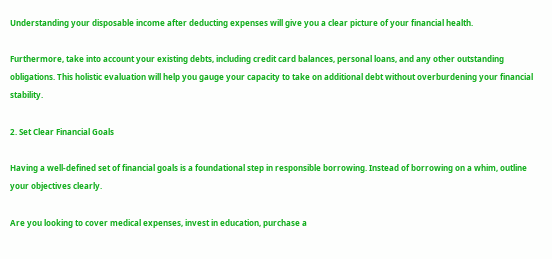Understanding your disposable income after deducting expenses will give you a clear picture of your financial health.

Furthermore, take into account your existing debts, including credit card balances, personal loans, and any other outstanding obligations. This holistic evaluation will help you gauge your capacity to take on additional debt without overburdening your financial stability.

2. Set Clear Financial Goals

Having a well-defined set of financial goals is a foundational step in responsible borrowing. Instead of borrowing on a whim, outline your objectives clearly.

Are you looking to cover medical expenses, invest in education, purchase a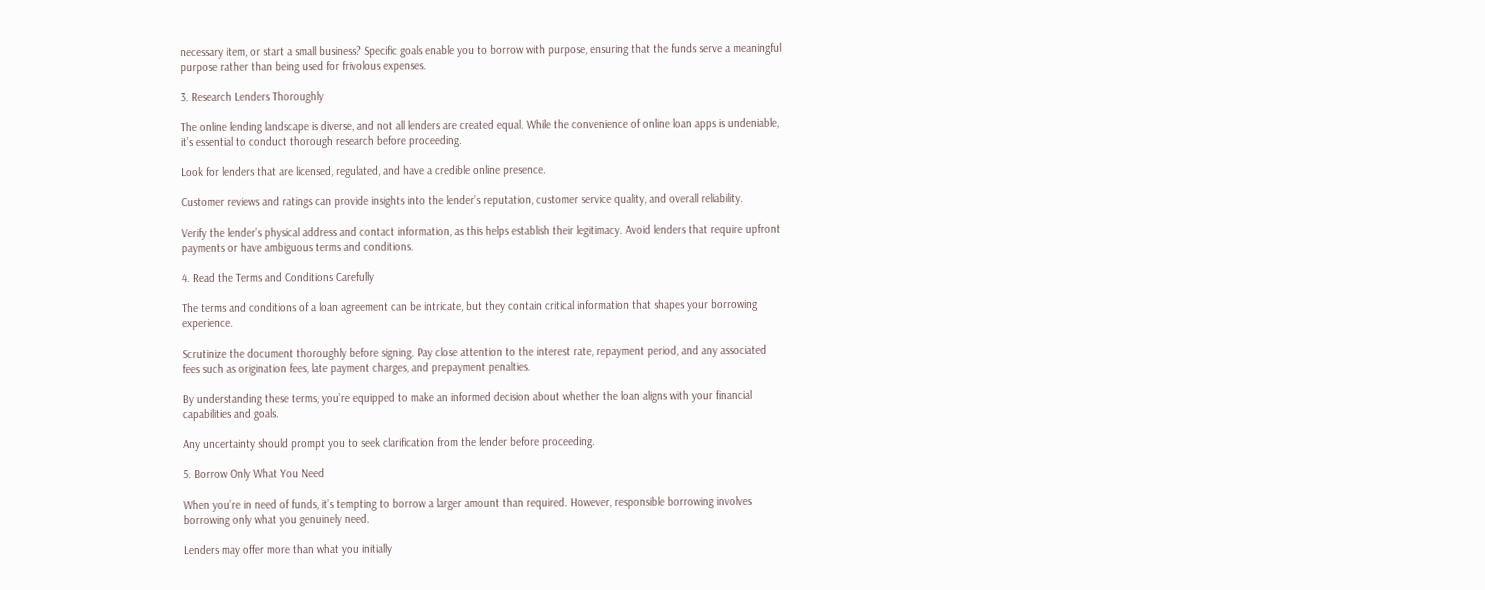necessary item, or start a small business? Specific goals enable you to borrow with purpose, ensuring that the funds serve a meaningful purpose rather than being used for frivolous expenses.

3. Research Lenders Thoroughly

The online lending landscape is diverse, and not all lenders are created equal. While the convenience of online loan apps is undeniable, it’s essential to conduct thorough research before proceeding.

Look for lenders that are licensed, regulated, and have a credible online presence.

Customer reviews and ratings can provide insights into the lender’s reputation, customer service quality, and overall reliability.

Verify the lender’s physical address and contact information, as this helps establish their legitimacy. Avoid lenders that require upfront payments or have ambiguous terms and conditions.

4. Read the Terms and Conditions Carefully

The terms and conditions of a loan agreement can be intricate, but they contain critical information that shapes your borrowing experience.

Scrutinize the document thoroughly before signing. Pay close attention to the interest rate, repayment period, and any associated fees such as origination fees, late payment charges, and prepayment penalties.

By understanding these terms, you’re equipped to make an informed decision about whether the loan aligns with your financial capabilities and goals.

Any uncertainty should prompt you to seek clarification from the lender before proceeding.

5. Borrow Only What You Need

When you’re in need of funds, it’s tempting to borrow a larger amount than required. However, responsible borrowing involves borrowing only what you genuinely need.

Lenders may offer more than what you initially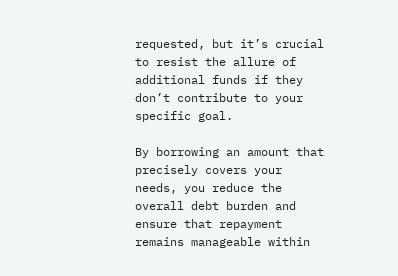requested, but it’s crucial to resist the allure of additional funds if they don’t contribute to your specific goal.

By borrowing an amount that precisely covers your needs, you reduce the overall debt burden and ensure that repayment remains manageable within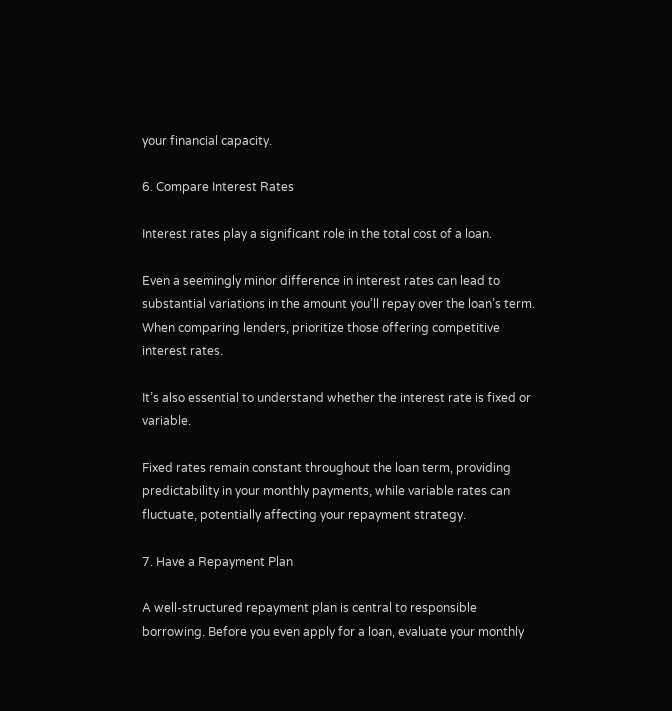your financial capacity.

6. Compare Interest Rates

Interest rates play a significant role in the total cost of a loan.

Even a seemingly minor difference in interest rates can lead to substantial variations in the amount you’ll repay over the loan’s term. When comparing lenders, prioritize those offering competitive interest rates.

It’s also essential to understand whether the interest rate is fixed or variable.

Fixed rates remain constant throughout the loan term, providing predictability in your monthly payments, while variable rates can fluctuate, potentially affecting your repayment strategy.

7. Have a Repayment Plan

A well-structured repayment plan is central to responsible borrowing. Before you even apply for a loan, evaluate your monthly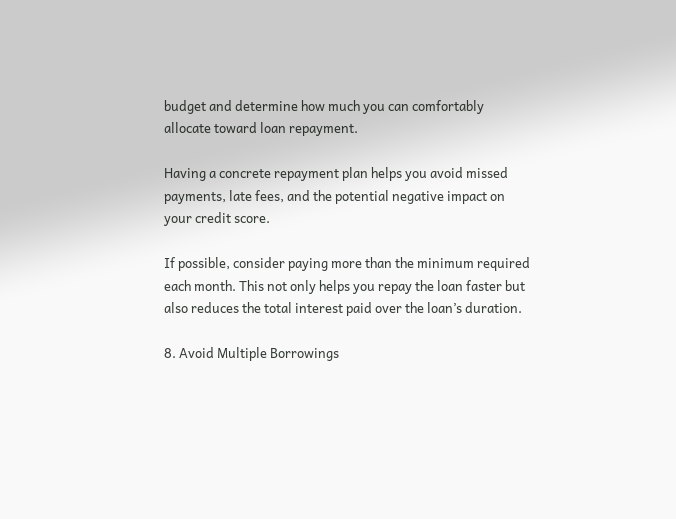budget and determine how much you can comfortably allocate toward loan repayment.

Having a concrete repayment plan helps you avoid missed payments, late fees, and the potential negative impact on your credit score.

If possible, consider paying more than the minimum required each month. This not only helps you repay the loan faster but also reduces the total interest paid over the loan’s duration.

8. Avoid Multiple Borrowings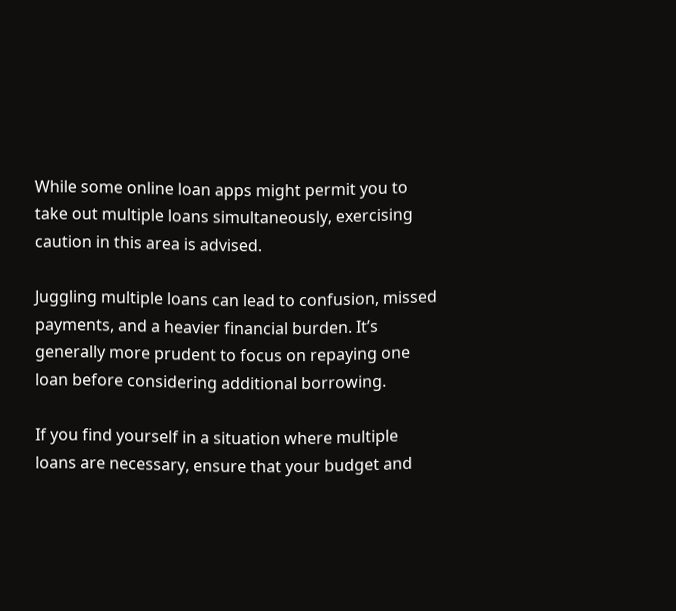While some online loan apps might permit you to take out multiple loans simultaneously, exercising caution in this area is advised.

Juggling multiple loans can lead to confusion, missed payments, and a heavier financial burden. It’s generally more prudent to focus on repaying one loan before considering additional borrowing.

If you find yourself in a situation where multiple loans are necessary, ensure that your budget and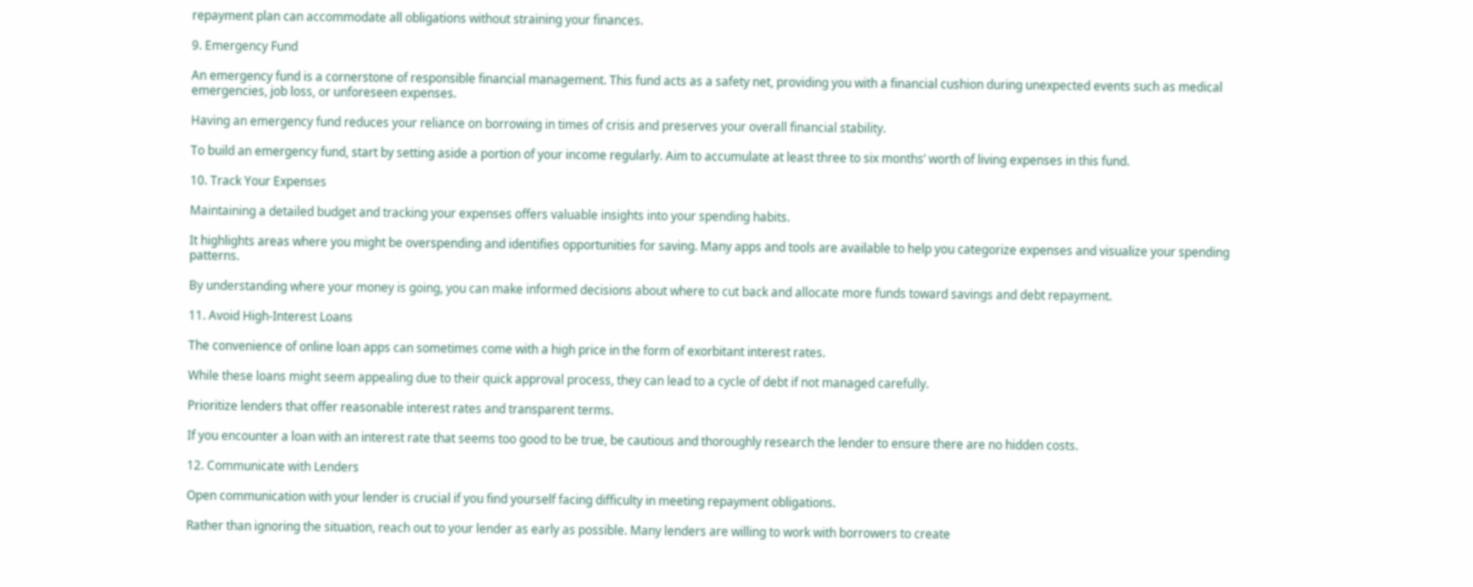repayment plan can accommodate all obligations without straining your finances.

9. Emergency Fund

An emergency fund is a cornerstone of responsible financial management. This fund acts as a safety net, providing you with a financial cushion during unexpected events such as medical emergencies, job loss, or unforeseen expenses.

Having an emergency fund reduces your reliance on borrowing in times of crisis and preserves your overall financial stability.

To build an emergency fund, start by setting aside a portion of your income regularly. Aim to accumulate at least three to six months’ worth of living expenses in this fund.

10. Track Your Expenses

Maintaining a detailed budget and tracking your expenses offers valuable insights into your spending habits.

It highlights areas where you might be overspending and identifies opportunities for saving. Many apps and tools are available to help you categorize expenses and visualize your spending patterns.

By understanding where your money is going, you can make informed decisions about where to cut back and allocate more funds toward savings and debt repayment.

11. Avoid High-Interest Loans

The convenience of online loan apps can sometimes come with a high price in the form of exorbitant interest rates.

While these loans might seem appealing due to their quick approval process, they can lead to a cycle of debt if not managed carefully.

Prioritize lenders that offer reasonable interest rates and transparent terms.

If you encounter a loan with an interest rate that seems too good to be true, be cautious and thoroughly research the lender to ensure there are no hidden costs.

12. Communicate with Lenders

Open communication with your lender is crucial if you find yourself facing difficulty in meeting repayment obligations.

Rather than ignoring the situation, reach out to your lender as early as possible. Many lenders are willing to work with borrowers to create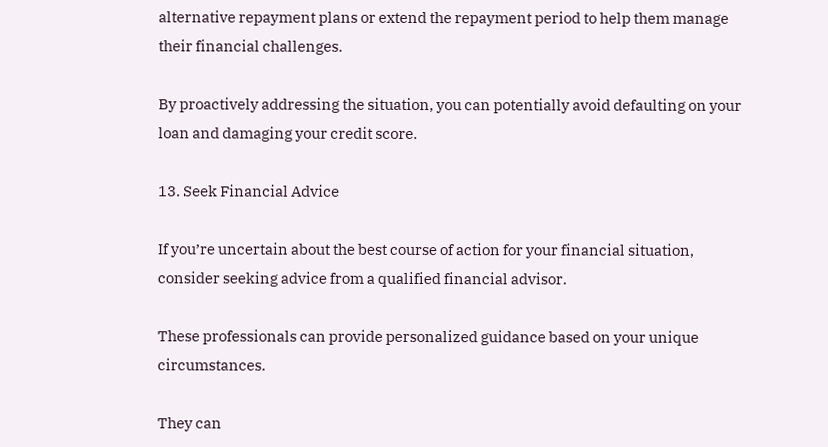alternative repayment plans or extend the repayment period to help them manage their financial challenges.

By proactively addressing the situation, you can potentially avoid defaulting on your loan and damaging your credit score.

13. Seek Financial Advice

If you’re uncertain about the best course of action for your financial situation, consider seeking advice from a qualified financial advisor.

These professionals can provide personalized guidance based on your unique circumstances.

They can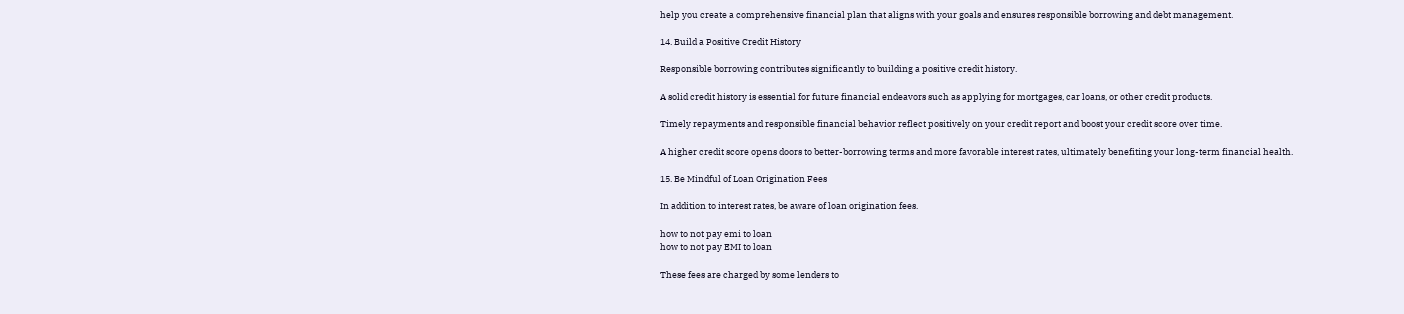help you create a comprehensive financial plan that aligns with your goals and ensures responsible borrowing and debt management.

14. Build a Positive Credit History

Responsible borrowing contributes significantly to building a positive credit history.

A solid credit history is essential for future financial endeavors such as applying for mortgages, car loans, or other credit products.

Timely repayments and responsible financial behavior reflect positively on your credit report and boost your credit score over time.

A higher credit score opens doors to better-borrowing terms and more favorable interest rates, ultimately benefiting your long-term financial health.

15. Be Mindful of Loan Origination Fees

In addition to interest rates, be aware of loan origination fees.

how to not pay emi to loan
how to not pay EMI to loan

These fees are charged by some lenders to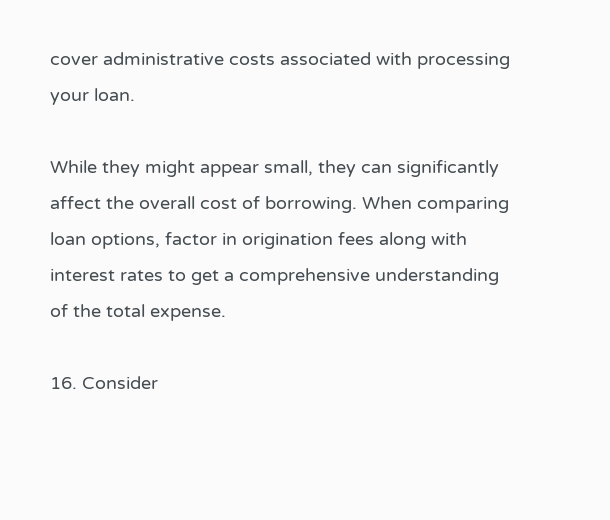cover administrative costs associated with processing your loan.

While they might appear small, they can significantly affect the overall cost of borrowing. When comparing loan options, factor in origination fees along with interest rates to get a comprehensive understanding of the total expense.

16. Consider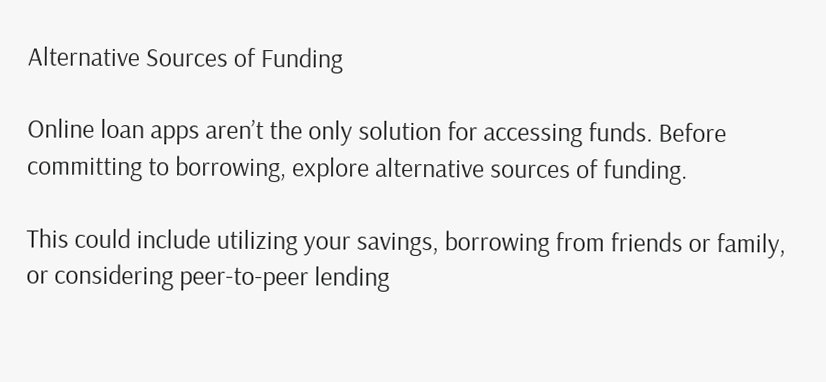Alternative Sources of Funding

Online loan apps aren’t the only solution for accessing funds. Before committing to borrowing, explore alternative sources of funding.

This could include utilizing your savings, borrowing from friends or family, or considering peer-to-peer lending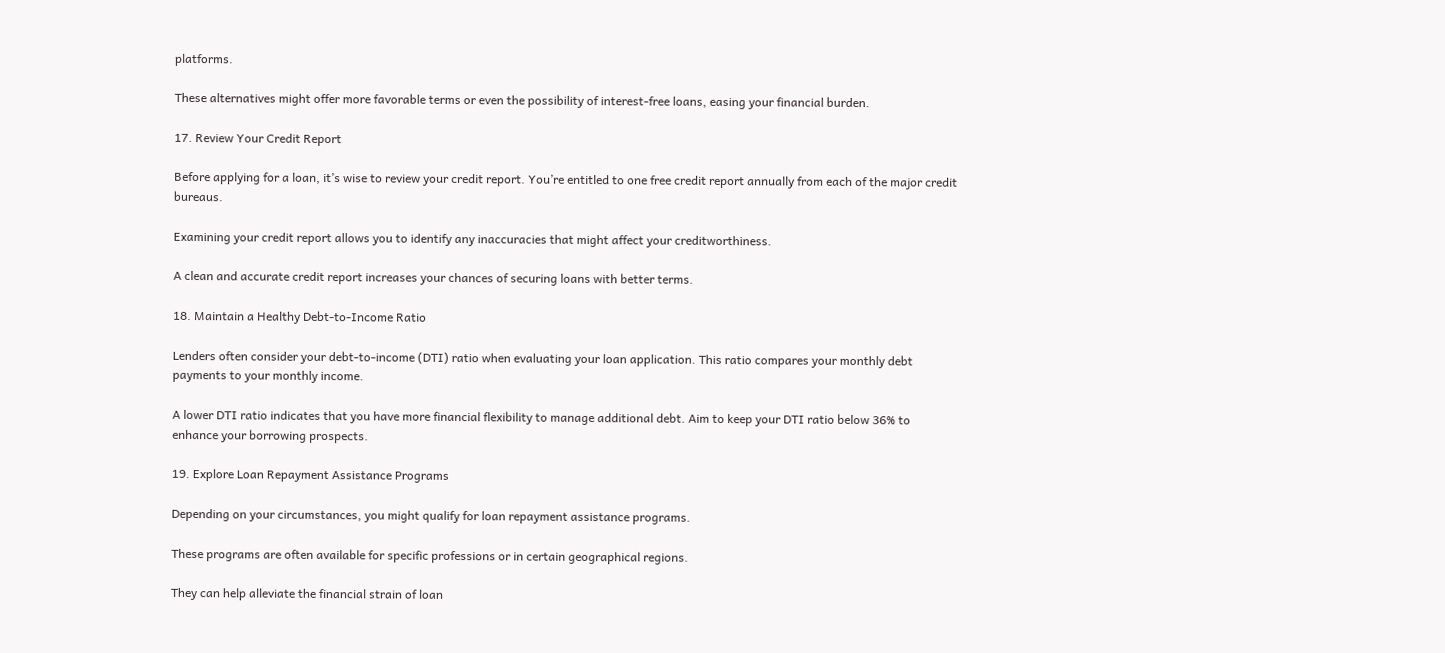platforms.

These alternatives might offer more favorable terms or even the possibility of interest-free loans, easing your financial burden.

17. Review Your Credit Report

Before applying for a loan, it’s wise to review your credit report. You’re entitled to one free credit report annually from each of the major credit bureaus.

Examining your credit report allows you to identify any inaccuracies that might affect your creditworthiness.

A clean and accurate credit report increases your chances of securing loans with better terms.

18. Maintain a Healthy Debt-to-Income Ratio

Lenders often consider your debt-to-income (DTI) ratio when evaluating your loan application. This ratio compares your monthly debt payments to your monthly income.

A lower DTI ratio indicates that you have more financial flexibility to manage additional debt. Aim to keep your DTI ratio below 36% to enhance your borrowing prospects.

19. Explore Loan Repayment Assistance Programs

Depending on your circumstances, you might qualify for loan repayment assistance programs.

These programs are often available for specific professions or in certain geographical regions.

They can help alleviate the financial strain of loan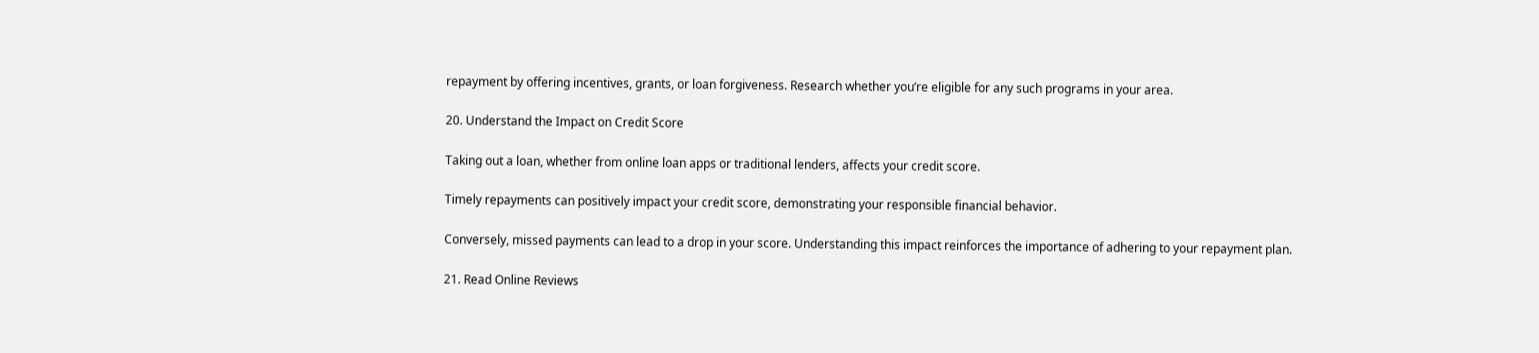repayment by offering incentives, grants, or loan forgiveness. Research whether you’re eligible for any such programs in your area.

20. Understand the Impact on Credit Score

Taking out a loan, whether from online loan apps or traditional lenders, affects your credit score.

Timely repayments can positively impact your credit score, demonstrating your responsible financial behavior.

Conversely, missed payments can lead to a drop in your score. Understanding this impact reinforces the importance of adhering to your repayment plan.

21. Read Online Reviews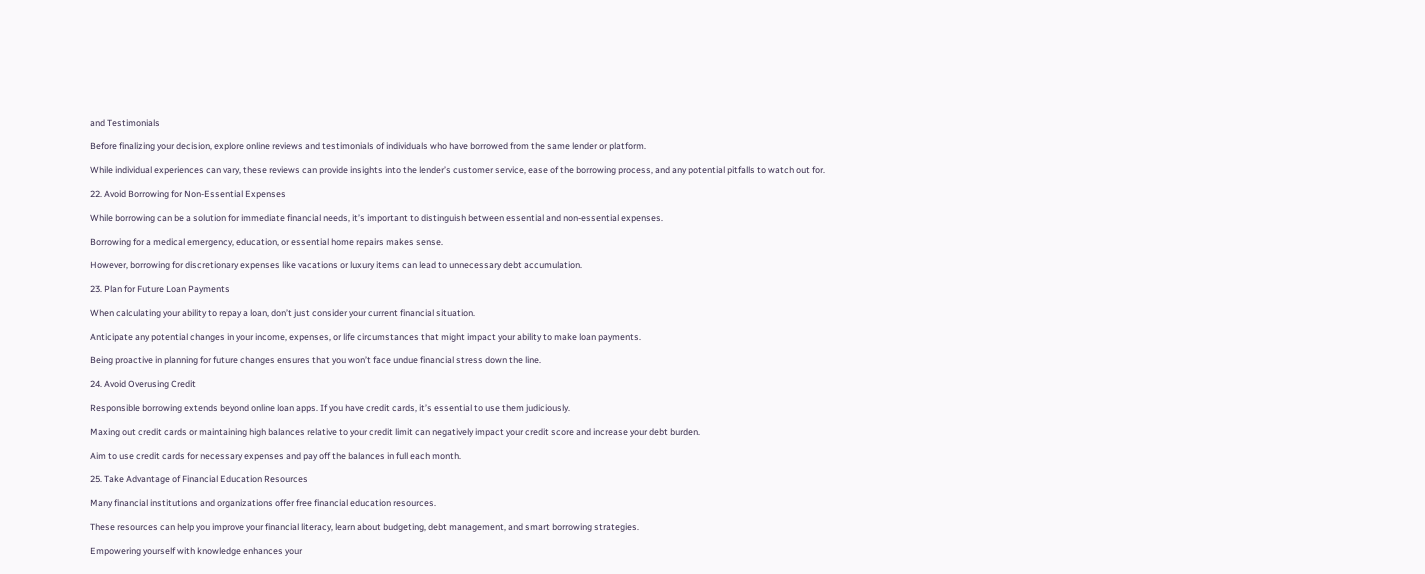and Testimonials

Before finalizing your decision, explore online reviews and testimonials of individuals who have borrowed from the same lender or platform.

While individual experiences can vary, these reviews can provide insights into the lender’s customer service, ease of the borrowing process, and any potential pitfalls to watch out for.

22. Avoid Borrowing for Non-Essential Expenses

While borrowing can be a solution for immediate financial needs, it’s important to distinguish between essential and non-essential expenses.

Borrowing for a medical emergency, education, or essential home repairs makes sense.

However, borrowing for discretionary expenses like vacations or luxury items can lead to unnecessary debt accumulation.

23. Plan for Future Loan Payments

When calculating your ability to repay a loan, don’t just consider your current financial situation.

Anticipate any potential changes in your income, expenses, or life circumstances that might impact your ability to make loan payments.

Being proactive in planning for future changes ensures that you won’t face undue financial stress down the line.

24. Avoid Overusing Credit

Responsible borrowing extends beyond online loan apps. If you have credit cards, it’s essential to use them judiciously.

Maxing out credit cards or maintaining high balances relative to your credit limit can negatively impact your credit score and increase your debt burden.

Aim to use credit cards for necessary expenses and pay off the balances in full each month.

25. Take Advantage of Financial Education Resources

Many financial institutions and organizations offer free financial education resources.

These resources can help you improve your financial literacy, learn about budgeting, debt management, and smart borrowing strategies.

Empowering yourself with knowledge enhances your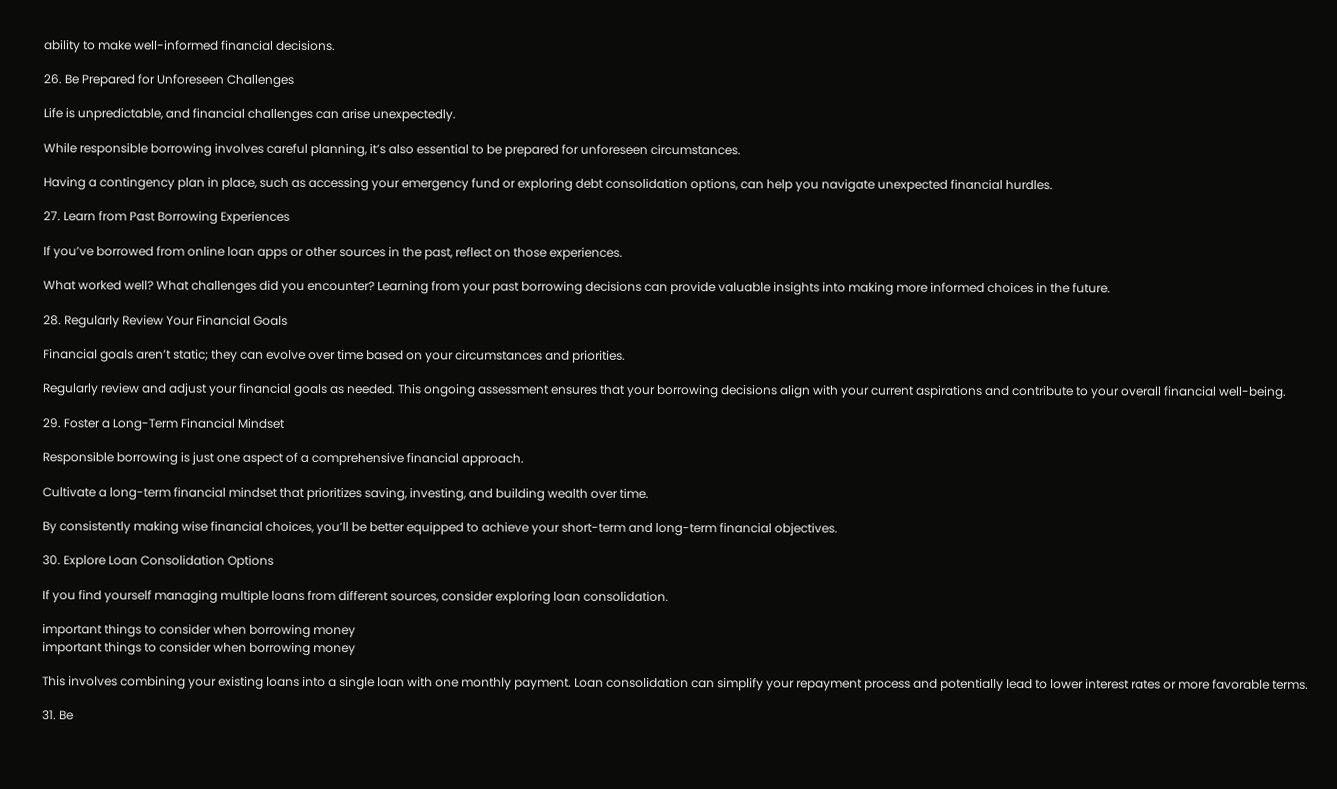ability to make well-informed financial decisions.

26. Be Prepared for Unforeseen Challenges

Life is unpredictable, and financial challenges can arise unexpectedly.

While responsible borrowing involves careful planning, it’s also essential to be prepared for unforeseen circumstances.

Having a contingency plan in place, such as accessing your emergency fund or exploring debt consolidation options, can help you navigate unexpected financial hurdles.

27. Learn from Past Borrowing Experiences

If you’ve borrowed from online loan apps or other sources in the past, reflect on those experiences.

What worked well? What challenges did you encounter? Learning from your past borrowing decisions can provide valuable insights into making more informed choices in the future.

28. Regularly Review Your Financial Goals

Financial goals aren’t static; they can evolve over time based on your circumstances and priorities.

Regularly review and adjust your financial goals as needed. This ongoing assessment ensures that your borrowing decisions align with your current aspirations and contribute to your overall financial well-being.

29. Foster a Long-Term Financial Mindset

Responsible borrowing is just one aspect of a comprehensive financial approach.

Cultivate a long-term financial mindset that prioritizes saving, investing, and building wealth over time.

By consistently making wise financial choices, you’ll be better equipped to achieve your short-term and long-term financial objectives.

30. Explore Loan Consolidation Options

If you find yourself managing multiple loans from different sources, consider exploring loan consolidation.

important things to consider when borrowing money
important things to consider when borrowing money

This involves combining your existing loans into a single loan with one monthly payment. Loan consolidation can simplify your repayment process and potentially lead to lower interest rates or more favorable terms.

31. Be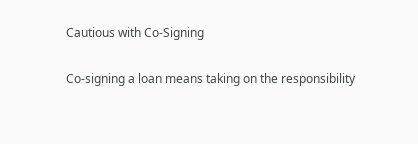Cautious with Co-Signing

Co-signing a loan means taking on the responsibility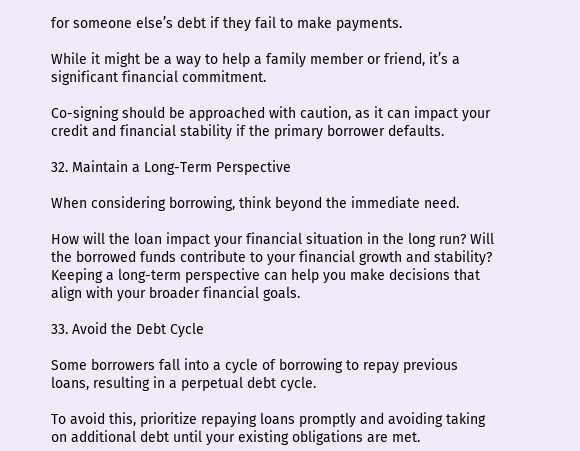for someone else’s debt if they fail to make payments.

While it might be a way to help a family member or friend, it’s a significant financial commitment.

Co-signing should be approached with caution, as it can impact your credit and financial stability if the primary borrower defaults.

32. Maintain a Long-Term Perspective

When considering borrowing, think beyond the immediate need.

How will the loan impact your financial situation in the long run? Will the borrowed funds contribute to your financial growth and stability? Keeping a long-term perspective can help you make decisions that align with your broader financial goals.

33. Avoid the Debt Cycle

Some borrowers fall into a cycle of borrowing to repay previous loans, resulting in a perpetual debt cycle.

To avoid this, prioritize repaying loans promptly and avoiding taking on additional debt until your existing obligations are met.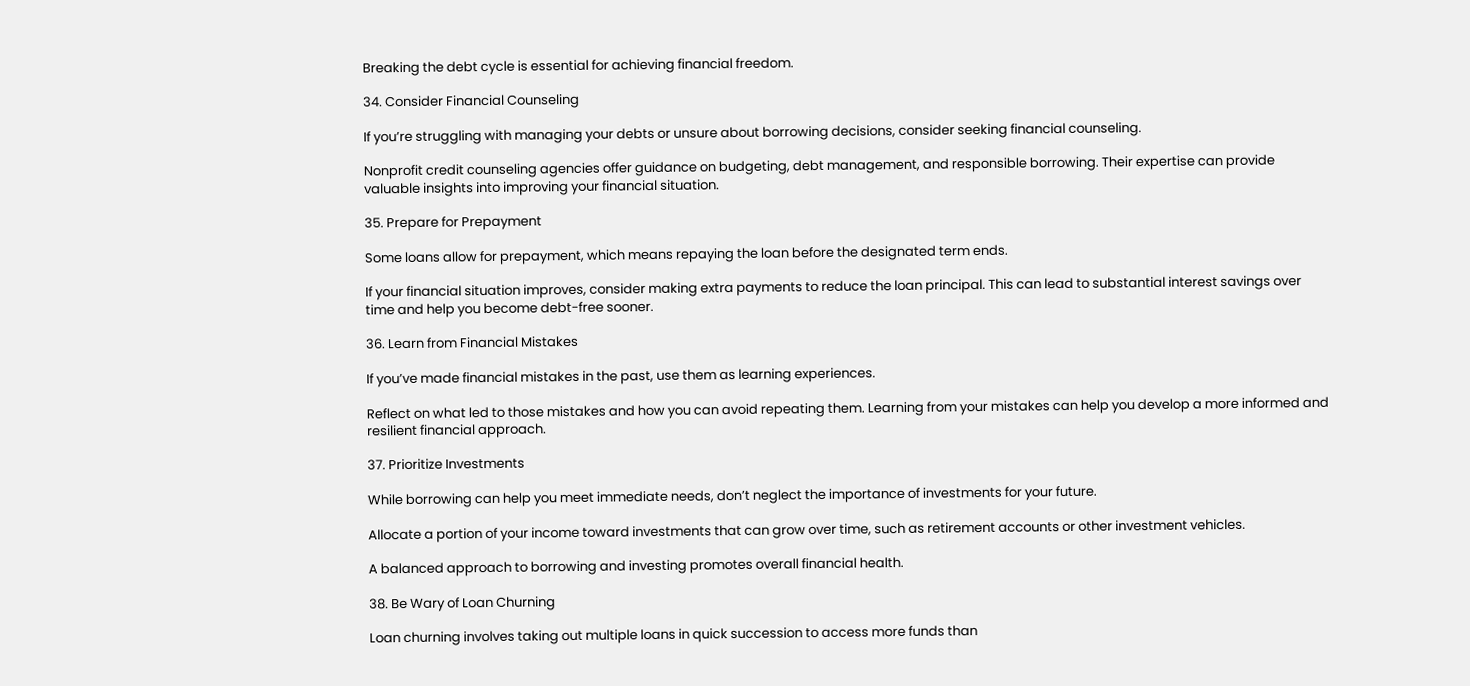Breaking the debt cycle is essential for achieving financial freedom.

34. Consider Financial Counseling

If you’re struggling with managing your debts or unsure about borrowing decisions, consider seeking financial counseling.

Nonprofit credit counseling agencies offer guidance on budgeting, debt management, and responsible borrowing. Their expertise can provide valuable insights into improving your financial situation.

35. Prepare for Prepayment

Some loans allow for prepayment, which means repaying the loan before the designated term ends.

If your financial situation improves, consider making extra payments to reduce the loan principal. This can lead to substantial interest savings over time and help you become debt-free sooner.

36. Learn from Financial Mistakes

If you’ve made financial mistakes in the past, use them as learning experiences.

Reflect on what led to those mistakes and how you can avoid repeating them. Learning from your mistakes can help you develop a more informed and resilient financial approach.

37. Prioritize Investments

While borrowing can help you meet immediate needs, don’t neglect the importance of investments for your future.

Allocate a portion of your income toward investments that can grow over time, such as retirement accounts or other investment vehicles.

A balanced approach to borrowing and investing promotes overall financial health.

38. Be Wary of Loan Churning

Loan churning involves taking out multiple loans in quick succession to access more funds than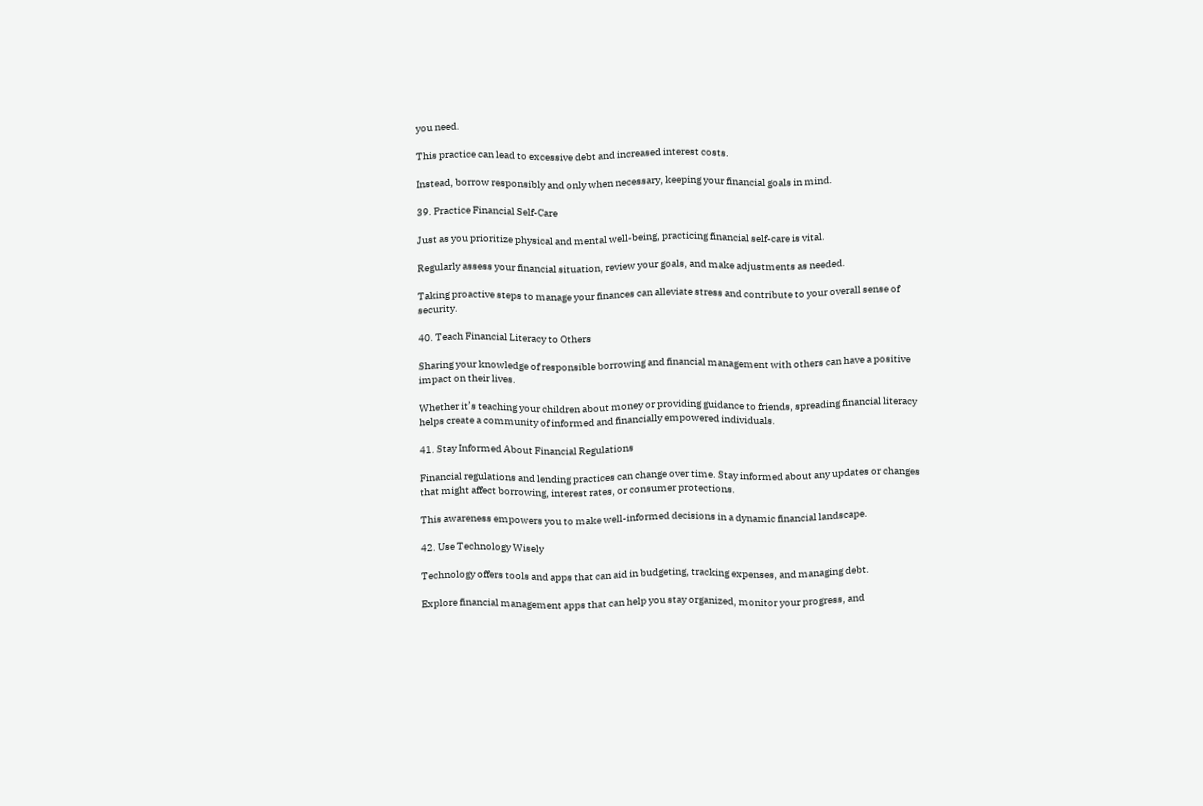you need.

This practice can lead to excessive debt and increased interest costs.

Instead, borrow responsibly and only when necessary, keeping your financial goals in mind.

39. Practice Financial Self-Care

Just as you prioritize physical and mental well-being, practicing financial self-care is vital.

Regularly assess your financial situation, review your goals, and make adjustments as needed.

Taking proactive steps to manage your finances can alleviate stress and contribute to your overall sense of security.

40. Teach Financial Literacy to Others

Sharing your knowledge of responsible borrowing and financial management with others can have a positive impact on their lives.

Whether it’s teaching your children about money or providing guidance to friends, spreading financial literacy helps create a community of informed and financially empowered individuals.

41. Stay Informed About Financial Regulations

Financial regulations and lending practices can change over time. Stay informed about any updates or changes that might affect borrowing, interest rates, or consumer protections.

This awareness empowers you to make well-informed decisions in a dynamic financial landscape.

42. Use Technology Wisely

Technology offers tools and apps that can aid in budgeting, tracking expenses, and managing debt.

Explore financial management apps that can help you stay organized, monitor your progress, and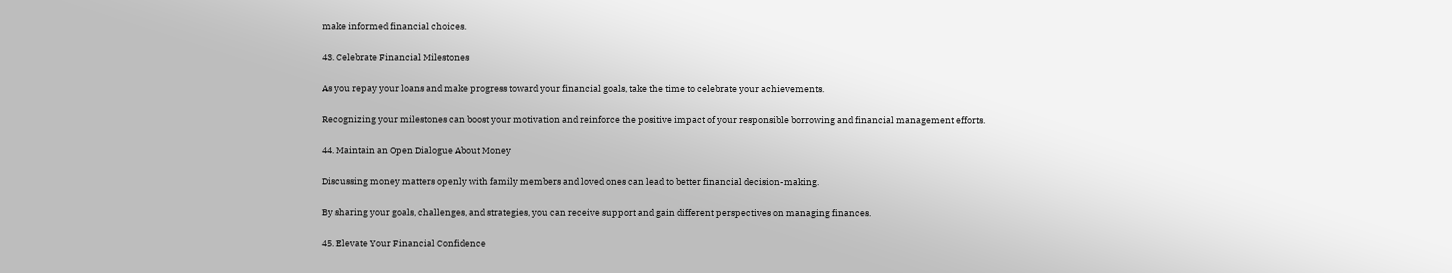make informed financial choices.

43. Celebrate Financial Milestones

As you repay your loans and make progress toward your financial goals, take the time to celebrate your achievements.

Recognizing your milestones can boost your motivation and reinforce the positive impact of your responsible borrowing and financial management efforts.

44. Maintain an Open Dialogue About Money

Discussing money matters openly with family members and loved ones can lead to better financial decision-making.

By sharing your goals, challenges, and strategies, you can receive support and gain different perspectives on managing finances.

45. Elevate Your Financial Confidence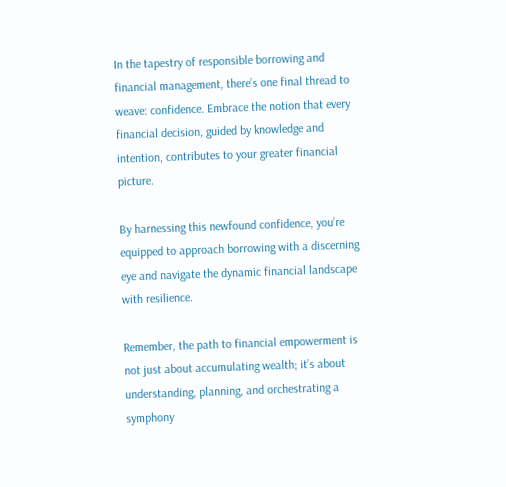In the tapestry of responsible borrowing and financial management, there’s one final thread to weave: confidence. Embrace the notion that every financial decision, guided by knowledge and intention, contributes to your greater financial picture.

By harnessing this newfound confidence, you’re equipped to approach borrowing with a discerning eye and navigate the dynamic financial landscape with resilience.

Remember, the path to financial empowerment is not just about accumulating wealth; it’s about understanding, planning, and orchestrating a symphony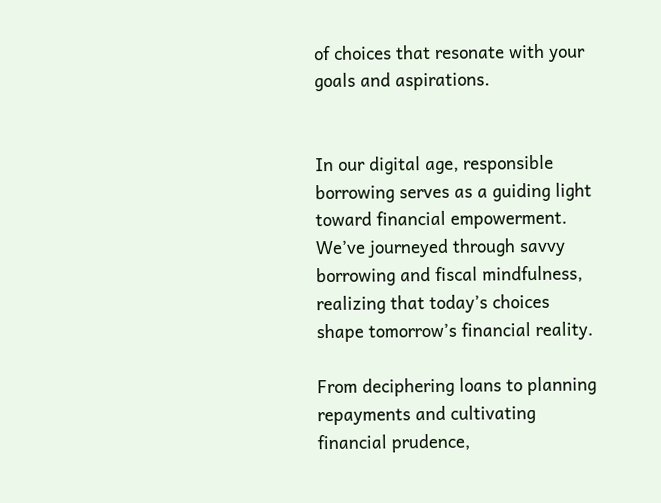of choices that resonate with your goals and aspirations.


In our digital age, responsible borrowing serves as a guiding light toward financial empowerment. We’ve journeyed through savvy borrowing and fiscal mindfulness, realizing that today’s choices shape tomorrow’s financial reality.

From deciphering loans to planning repayments and cultivating financial prudence,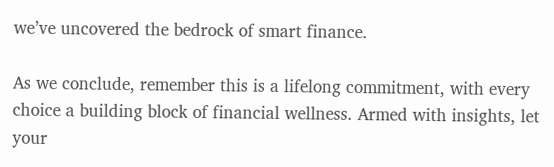we’ve uncovered the bedrock of smart finance.

As we conclude, remember this is a lifelong commitment, with every choice a building block of financial wellness. Armed with insights, let your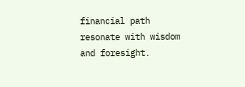financial path resonate with wisdom and foresight.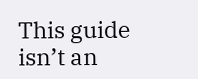This guide isn’t an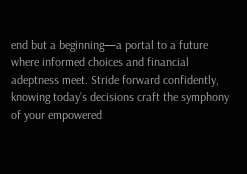end but a beginning—a portal to a future where informed choices and financial adeptness meet. Stride forward confidently, knowing today’s decisions craft the symphony of your empowered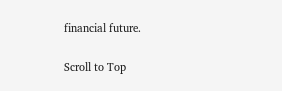financial future.

Scroll to Top